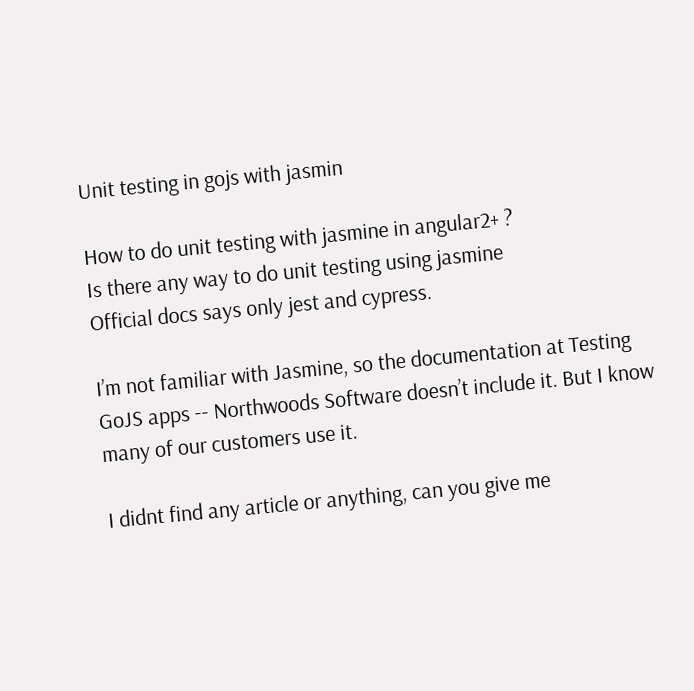Unit testing in gojs with jasmin

How to do unit testing with jasmine in angular2+ ?
Is there any way to do unit testing using jasmine
Official docs says only jest and cypress.

I’m not familiar with Jasmine, so the documentation at Testing GoJS apps -- Northwoods Software doesn’t include it. But I know many of our customers use it.

I didnt find any article or anything, can you give me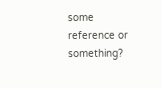some reference or something?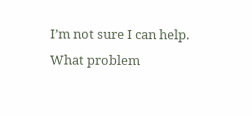I’m not sure I can help. What problem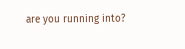are you running into?